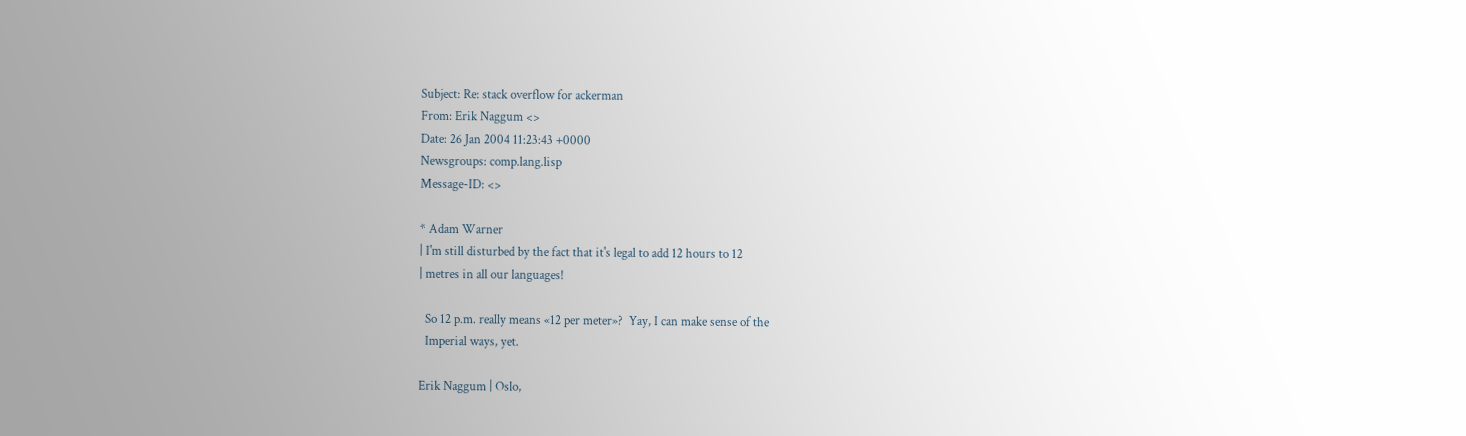Subject: Re: stack overflow for ackerman
From: Erik Naggum <>
Date: 26 Jan 2004 11:23:43 +0000
Newsgroups: comp.lang.lisp
Message-ID: <>

* Adam Warner
| I'm still disturbed by the fact that it's legal to add 12 hours to 12
| metres in all our languages!

  So 12 p.m. really means «12 per meter»?  Yay, I can make sense of the
  Imperial ways, yet.

Erik Naggum | Oslo,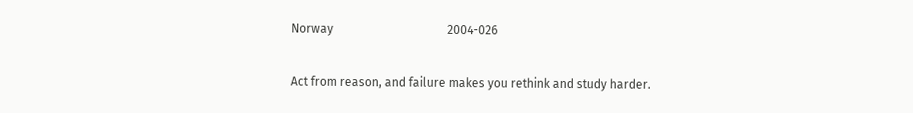Norway                                      2004-026

Act from reason, and failure makes you rethink and study harder.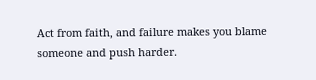Act from faith, and failure makes you blame someone and push harder.